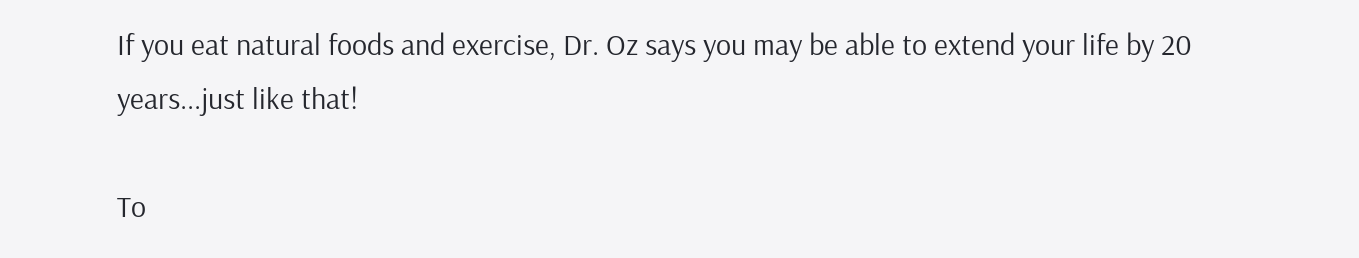If you eat natural foods and exercise, Dr. Oz says you may be able to extend your life by 20 years...just like that!

To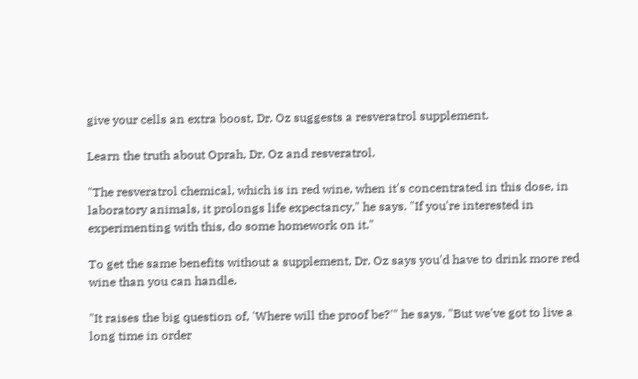give your cells an extra boost, Dr. Oz suggests a resveratrol supplement.

Learn the truth about Oprah, Dr. Oz and resveratrol.

"The resveratrol chemical, which is in red wine, when it's concentrated in this dose, in laboratory animals, it prolongs life expectancy," he says. "If you're interested in experimenting with this, do some homework on it."

To get the same benefits without a supplement, Dr. Oz says you'd have to drink more red wine than you can handle.

"It raises the big question of, 'Where will the proof be?'" he says. "But we've got to live a long time in order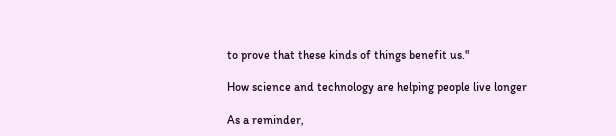to prove that these kinds of things benefit us."

How science and technology are helping people live longer

As a reminder,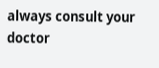always consult your doctor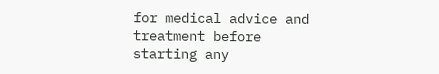for medical advice and treatment before starting any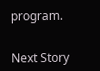program.


Next Story